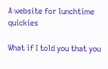A website for lunchtime quickies

What if I told you that you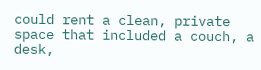could rent a clean, private space that included a couch, a desk,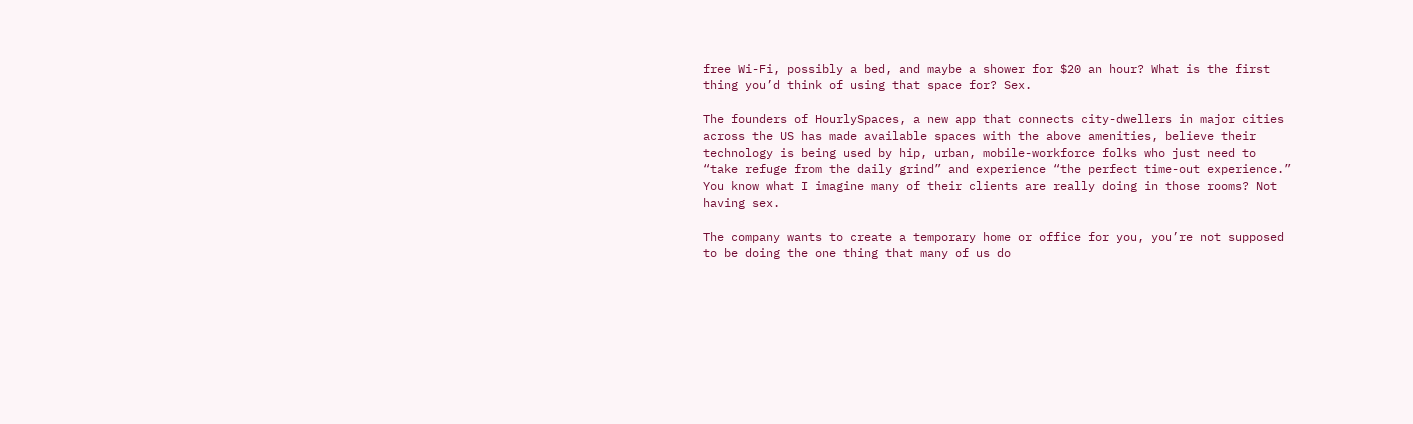free Wi-Fi, possibly a bed, and maybe a shower for $20 an hour? What is the first thing you’d think of using that space for? Sex.

The founders of HourlySpaces, a new app that connects city-dwellers in major cities across the US has made available spaces with the above amenities, believe their technology is being used by hip, urban, mobile-workforce folks who just need to “take refuge from the daily grind” and experience “the perfect time-out experience.” You know what I imagine many of their clients are really doing in those rooms? Not having sex.

The company wants to create a temporary home or office for you, you’re not supposed to be doing the one thing that many of us do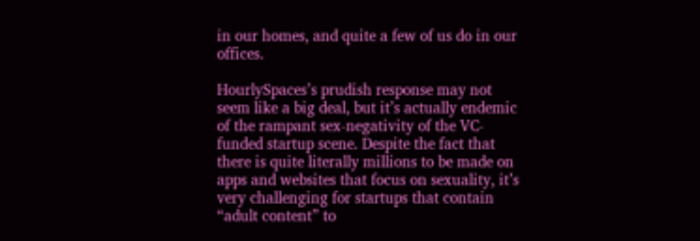in our homes, and quite a few of us do in our offices.

HourlySpaces’s prudish response may not seem like a big deal, but it’s actually endemic of the rampant sex-negativity of the VC-funded startup scene. Despite the fact that there is quite literally millions to be made on apps and websites that focus on sexuality, it’s very challenging for startups that contain “adult content” to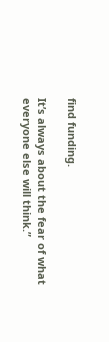find funding.

It’s always about the fear of what everyone else will think.”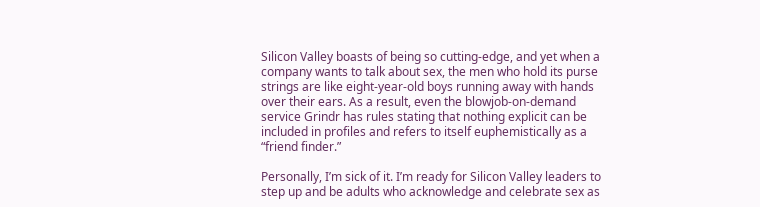Silicon Valley boasts of being so cutting-edge, and yet when a company wants to talk about sex, the men who hold its purse strings are like eight-year-old boys running away with hands over their ears. As a result, even the blowjob-on-demand service Grindr has rules stating that nothing explicit can be included in profiles and refers to itself euphemistically as a “friend finder.”

Personally, I’m sick of it. I’m ready for Silicon Valley leaders to step up and be adults who acknowledge and celebrate sex as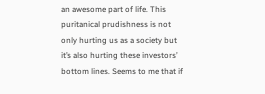an awesome part of life. This puritanical prudishness is not only hurting us as a society but it’s also hurting these investors’ bottom lines. Seems to me that if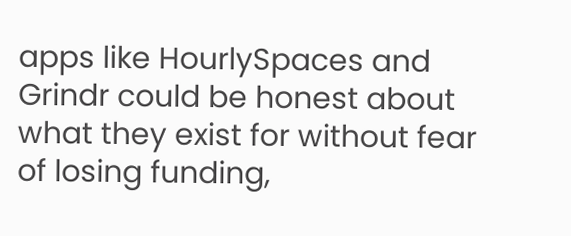apps like HourlySpaces and Grindr could be honest about what they exist for without fear of losing funding,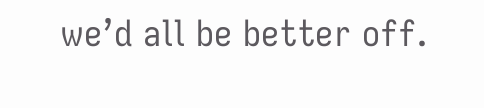we’d all be better off.